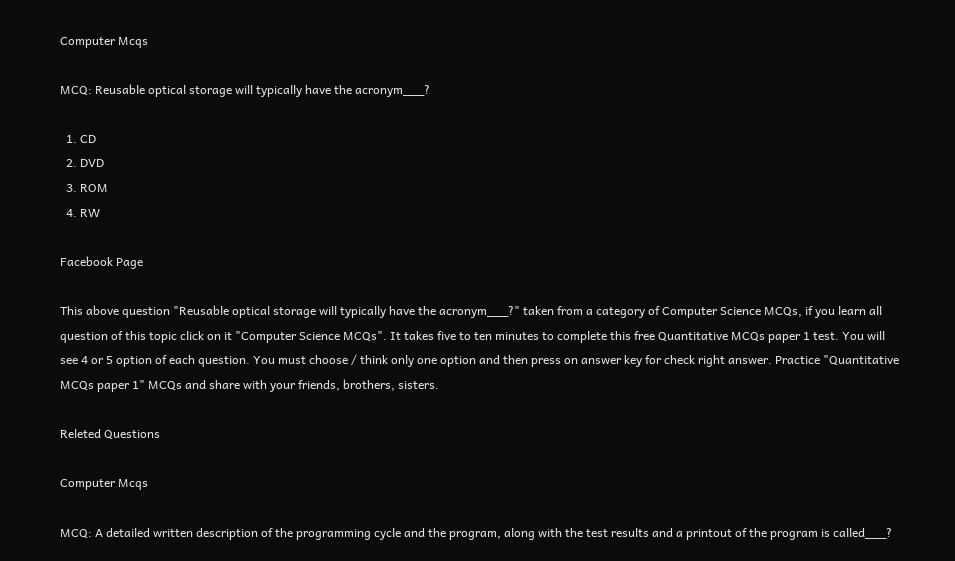Computer Mcqs

MCQ: Reusable optical storage will typically have the acronym___?

  1. CD
  2. DVD
  3. ROM
  4. RW

Facebook Page

This above question "Reusable optical storage will typically have the acronym___?" taken from a category of Computer Science MCQs, if you learn all question of this topic click on it "Computer Science MCQs". It takes five to ten minutes to complete this free Quantitative MCQs paper 1 test. You will see 4 or 5 option of each question. You must choose / think only one option and then press on answer key for check right answer. Practice "Quantitative MCQs paper 1" MCQs and share with your friends, brothers, sisters.

Releted Questions

Computer Mcqs

MCQ: A detailed written description of the programming cycle and the program, along with the test results and a printout of the program is called___?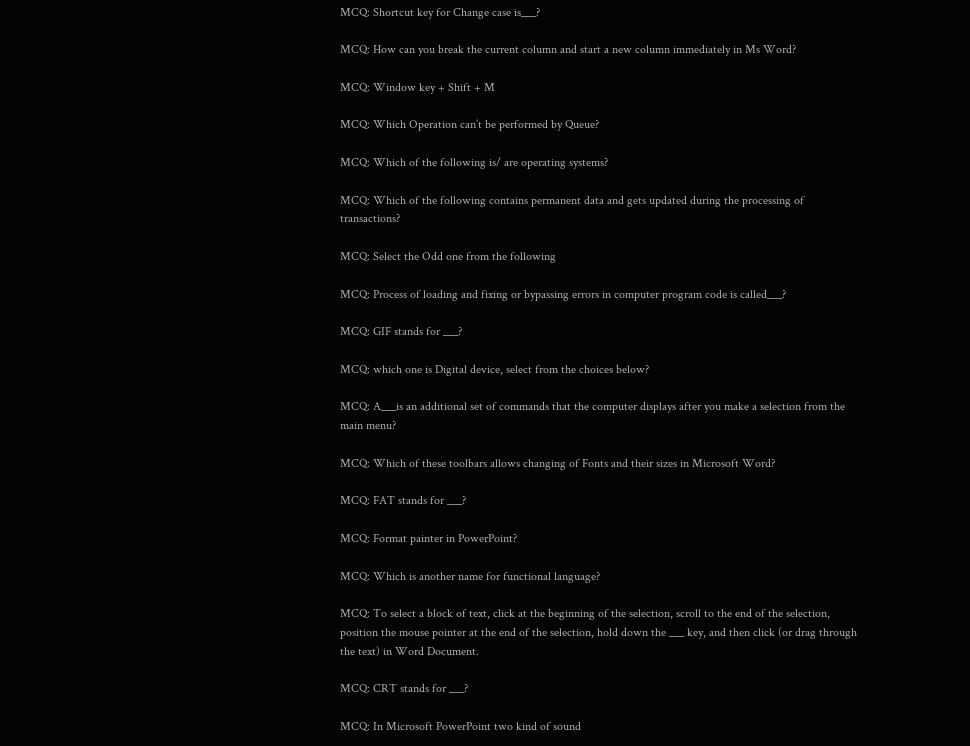MCQ: Shortcut key for Change case is___?

MCQ: How can you break the current column and start a new column immediately in Ms Word?

MCQ: Window key + Shift + M

MCQ: Which Operation can’t be performed by Queue?

MCQ: Which of the following is/ are operating systems?

MCQ: Which of the following contains permanent data and gets updated during the processing of transactions?

MCQ: Select the Odd one from the following

MCQ: Process of loading and fixing or bypassing errors in computer program code is called___?

MCQ: GIF stands for ___?

MCQ: which one is Digital device, select from the choices below?

MCQ: A___is an additional set of commands that the computer displays after you make a selection from the main menu?

MCQ: Which of these toolbars allows changing of Fonts and their sizes in Microsoft Word?

MCQ: FAT stands for ___?

MCQ: Format painter in PowerPoint?

MCQ: Which is another name for functional language?

MCQ: To select a block of text, click at the beginning of the selection, scroll to the end of the selection, position the mouse pointer at the end of the selection, hold down the ___ key, and then click (or drag through the text) in Word Document.

MCQ: CRT stands for ___?

MCQ: In Microsoft PowerPoint two kind of sound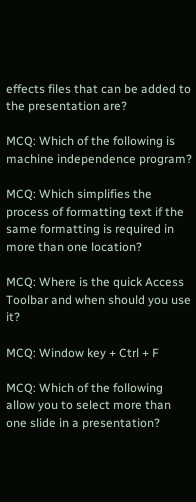effects files that can be added to the presentation are?

MCQ: Which of the following is machine independence program?

MCQ: Which simplifies the process of formatting text if the same formatting is required in more than one location?

MCQ: Where is the quick Access Toolbar and when should you use it?

MCQ: Window key + Ctrl + F

MCQ: Which of the following allow you to select more than one slide in a presentation?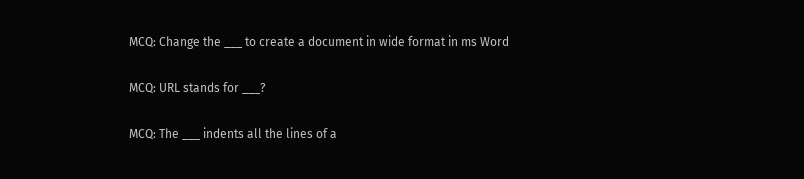MCQ: Change the ___ to create a document in wide format in ms Word

MCQ: URL stands for ___?

MCQ: The ___ indents all the lines of a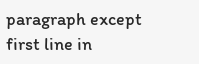paragraph except first line in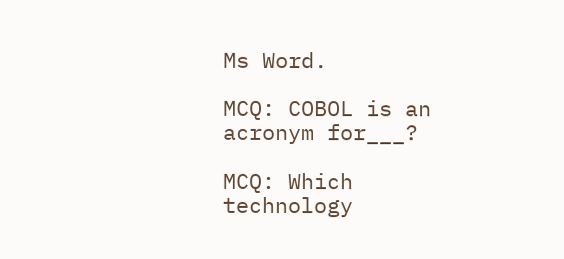Ms Word.

MCQ: COBOL is an acronym for___?

MCQ: Which technology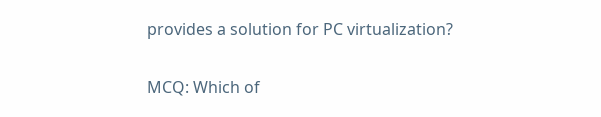provides a solution for PC virtualization?

MCQ: Which of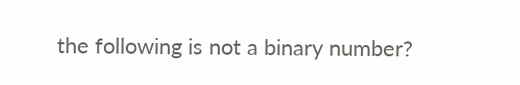the following is not a binary number?